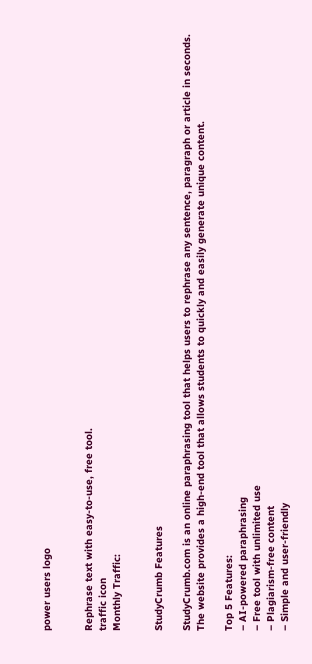power users logo


Rephrase text with easy-to-use, free tool.
traffic icon
Monthly Traffic:


StudyCrumb Features

StudyCrumb.com is an online paraphrasing tool that helps users to rephrase any sentence, paragraph or article in seconds. The website provides a high-end tool that allows students to quickly and easily generate unique content.

Top 5 Features:
– AI-powered paraphrasing
– Free tool with unlimited use
– Plagiarism-free content
– Simple and user-friendly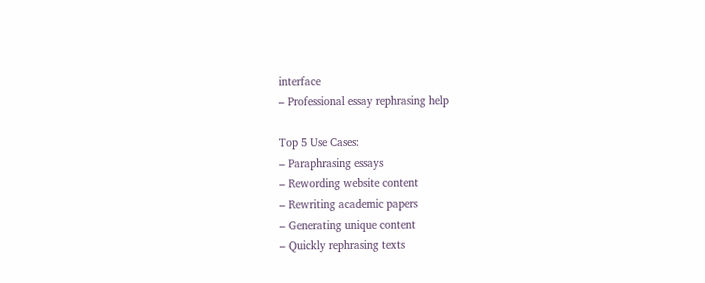interface
– Professional essay rephrasing help

Top 5 Use Cases:
– Paraphrasing essays
– Rewording website content
– Rewriting academic papers
– Generating unique content
– Quickly rephrasing texts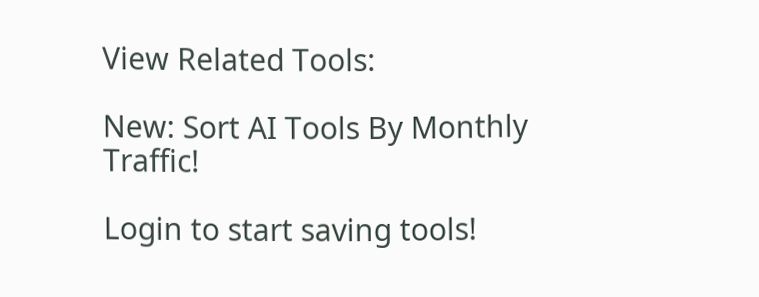View Related Tools:

New: Sort AI Tools By Monthly Traffic!

Login to start saving tools!